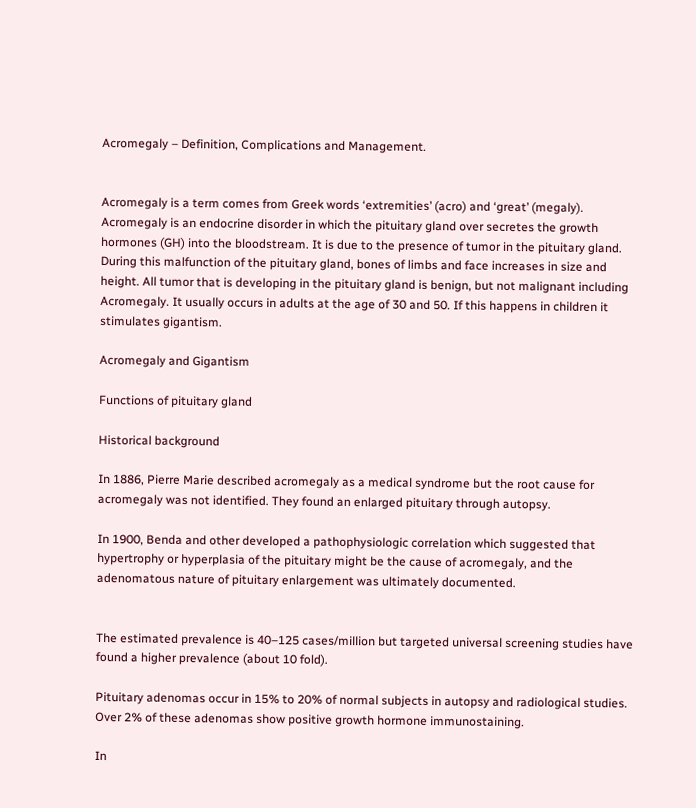Acromegaly – Definition, Complications and Management.


Acromegaly is a term comes from Greek words ‘extremities’ (acro) and ‘great’ (megaly). Acromegaly is an endocrine disorder in which the pituitary gland over secretes the growth hormones (GH) into the bloodstream. It is due to the presence of tumor in the pituitary gland.  During this malfunction of the pituitary gland, bones of limbs and face increases in size and height. All tumor that is developing in the pituitary gland is benign, but not malignant including Acromegaly. It usually occurs in adults at the age of 30 and 50. If this happens in children it stimulates gigantism.

Acromegaly and Gigantism

Functions of pituitary gland

Historical background

In 1886, Pierre Marie described acromegaly as a medical syndrome but the root cause for acromegaly was not identified. They found an enlarged pituitary through autopsy.

In 1900, Benda and other developed a pathophysiologic correlation which suggested that hypertrophy or hyperplasia of the pituitary might be the cause of acromegaly, and the adenomatous nature of pituitary enlargement was ultimately documented.


The estimated prevalence is 40–125 cases/million but targeted universal screening studies have found a higher prevalence (about 10 fold).

Pituitary adenomas occur in 15% to 20% of normal subjects in autopsy and radiological studies. Over 2% of these adenomas show positive growth hormone immunostaining.

In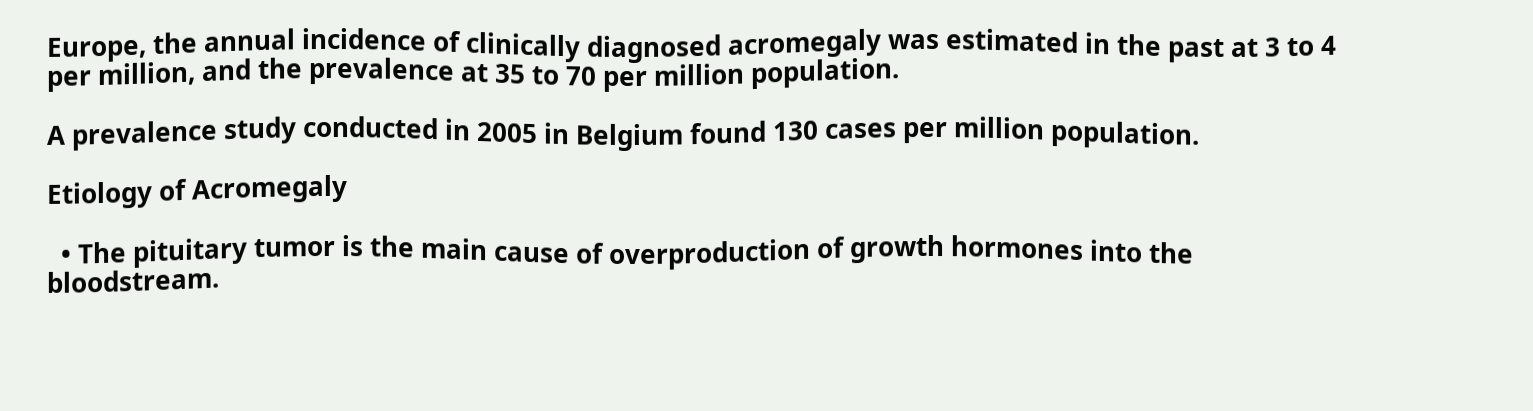Europe, the annual incidence of clinically diagnosed acromegaly was estimated in the past at 3 to 4 per million, and the prevalence at 35 to 70 per million population.

A prevalence study conducted in 2005 in Belgium found 130 cases per million population.

Etiology of Acromegaly

  • The pituitary tumor is the main cause of overproduction of growth hormones into the bloodstream.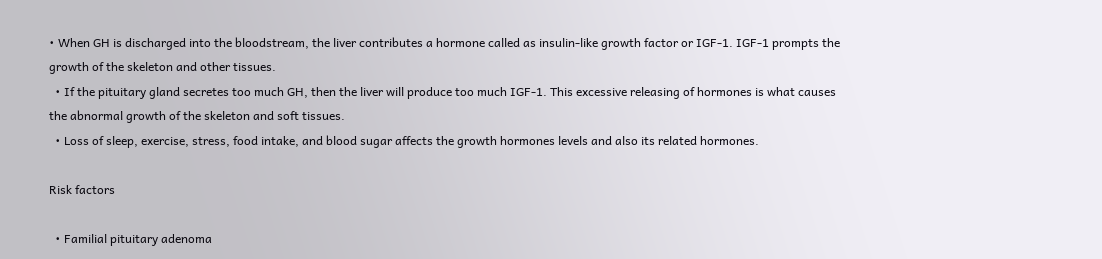• When GH is discharged into the bloodstream, the liver contributes a hormone called as insulin-like growth factor or IGF-1. IGF-1 prompts the growth of the skeleton and other tissues.
  • If the pituitary gland secretes too much GH, then the liver will produce too much IGF-1. This excessive releasing of hormones is what causes the abnormal growth of the skeleton and soft tissues.
  • Loss of sleep, exercise, stress, food intake, and blood sugar affects the growth hormones levels and also its related hormones.

Risk factors

  • Familial pituitary adenoma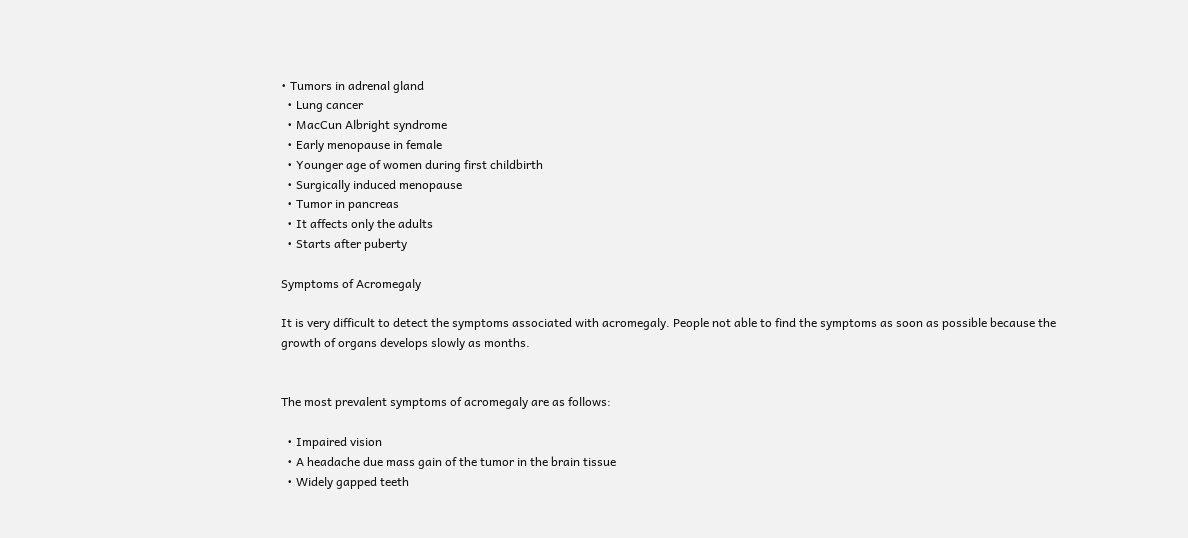• Tumors in adrenal gland
  • Lung cancer
  • MacCun Albright syndrome
  • Early menopause in female
  • Younger age of women during first childbirth
  • Surgically induced menopause
  • Tumor in pancreas
  • It affects only the adults
  • Starts after puberty

Symptoms of Acromegaly

It is very difficult to detect the symptoms associated with acromegaly. People not able to find the symptoms as soon as possible because the growth of organs develops slowly as months.


The most prevalent symptoms of acromegaly are as follows:

  • Impaired vision
  • A headache due mass gain of the tumor in the brain tissue
  • Widely gapped teeth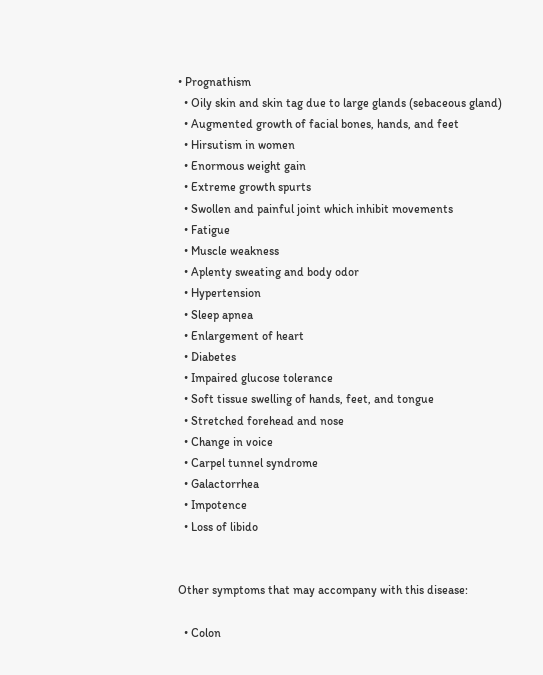• Prognathism
  • Oily skin and skin tag due to large glands (sebaceous gland)
  • Augmented growth of facial bones, hands, and feet
  • Hirsutism in women
  • Enormous weight gain
  • Extreme growth spurts
  • Swollen and painful joint which inhibit movements
  • Fatigue
  • Muscle weakness
  • Aplenty sweating and body odor
  • Hypertension
  • Sleep apnea
  • Enlargement of heart
  • Diabetes
  • Impaired glucose tolerance
  • Soft tissue swelling of hands, feet, and tongue
  • Stretched forehead and nose
  • Change in voice
  • Carpel tunnel syndrome
  • Galactorrhea
  • Impotence
  • Loss of libido


Other symptoms that may accompany with this disease:

  • Colon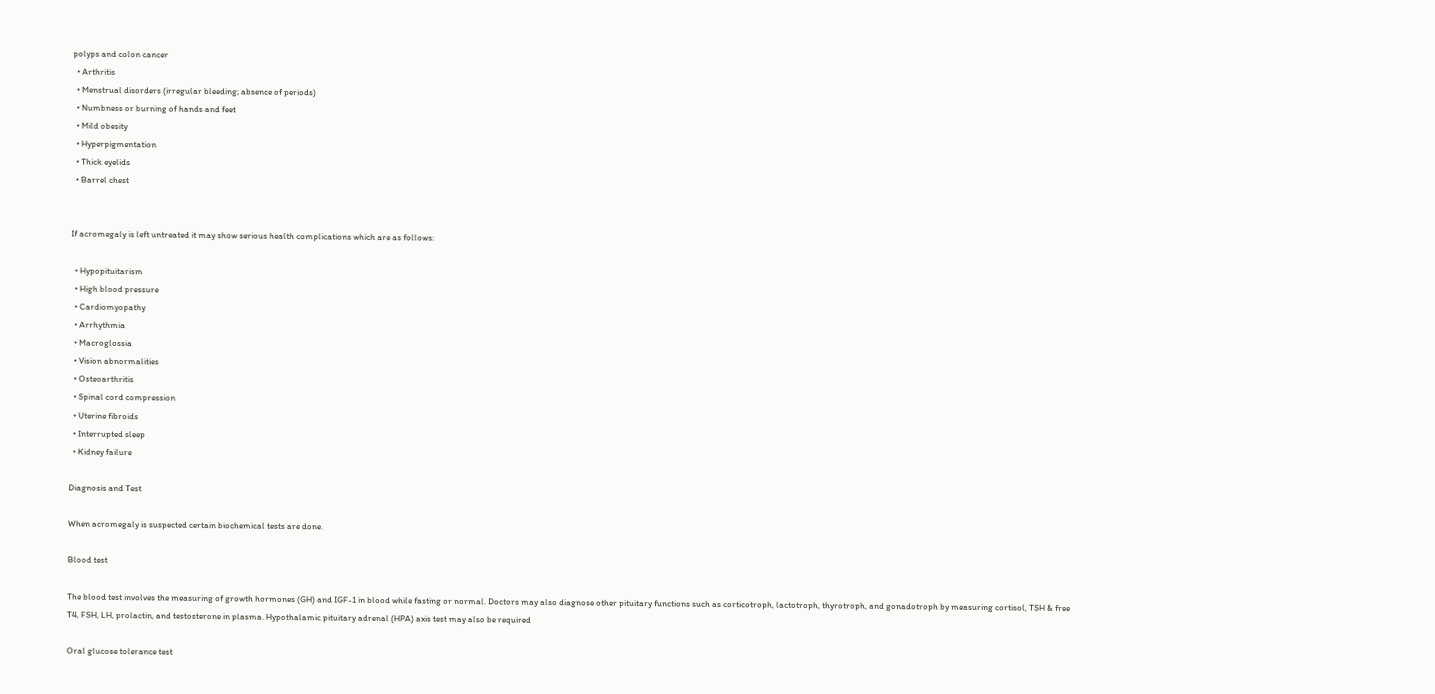polyps and colon cancer
  • Arthritis
  • Menstrual disorders (irregular bleeding; absence of periods)
  • Numbness or burning of hands and feet
  • Mild obesity
  • Hyperpigmentation
  • Thick eyelids
  • Barrel chest


If acromegaly is left untreated it may show serious health complications which are as follows:

  • Hypopituitarism
  • High blood pressure
  • Cardiomyopathy
  • Arrhythmia
  • Macroglossia
  • Vision abnormalities
  • Osteoarthritis
  • Spinal cord compression
  • Uterine fibroids
  • Interrupted sleep
  • Kidney failure

Diagnosis and Test

When acromegaly is suspected certain biochemical tests are done.

Blood test

The blood test involves the measuring of growth hormones (GH) and IGF-1 in blood while fasting or normal. Doctors may also diagnose other pituitary functions such as corticotroph, lactotroph, thyrotroph, and gonadotroph by measuring cortisol, TSH & free T4, FSH, LH, prolactin, and testosterone in plasma. Hypothalamic pituitary adrenal (HPA) axis test may also be required

Oral glucose tolerance test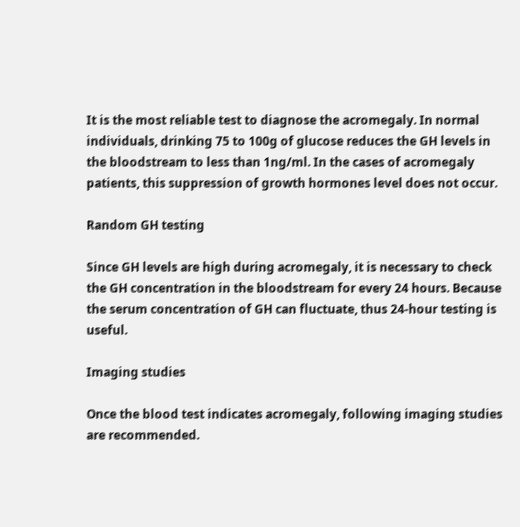It is the most reliable test to diagnose the acromegaly. In normal individuals, drinking 75 to 100g of glucose reduces the GH levels in the bloodstream to less than 1ng/ml. In the cases of acromegaly patients, this suppression of growth hormones level does not occur.

Random GH testing

Since GH levels are high during acromegaly, it is necessary to check the GH concentration in the bloodstream for every 24 hours. Because the serum concentration of GH can fluctuate, thus 24-hour testing is useful.

Imaging studies

Once the blood test indicates acromegaly, following imaging studies are recommended.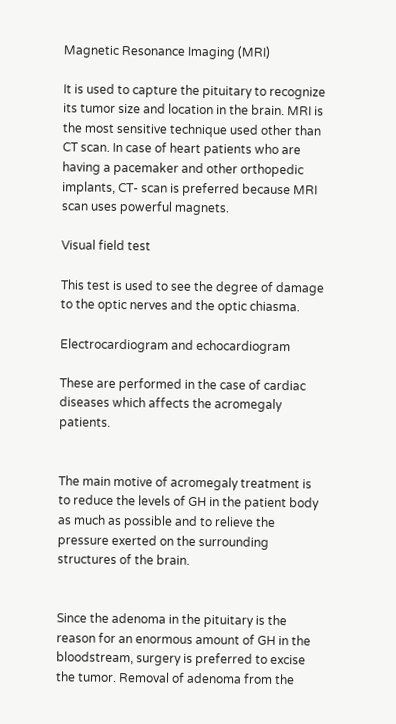Magnetic Resonance Imaging (MRI)

It is used to capture the pituitary to recognize its tumor size and location in the brain. MRI is the most sensitive technique used other than CT scan. In case of heart patients who are having a pacemaker and other orthopedic implants, CT- scan is preferred because MRI scan uses powerful magnets.

Visual field test

This test is used to see the degree of damage to the optic nerves and the optic chiasma.

Electrocardiogram and echocardiogram

These are performed in the case of cardiac diseases which affects the acromegaly patients.


The main motive of acromegaly treatment is to reduce the levels of GH in the patient body as much as possible and to relieve the pressure exerted on the surrounding structures of the brain.


Since the adenoma in the pituitary is the reason for an enormous amount of GH in the bloodstream, surgery is preferred to excise the tumor. Removal of adenoma from the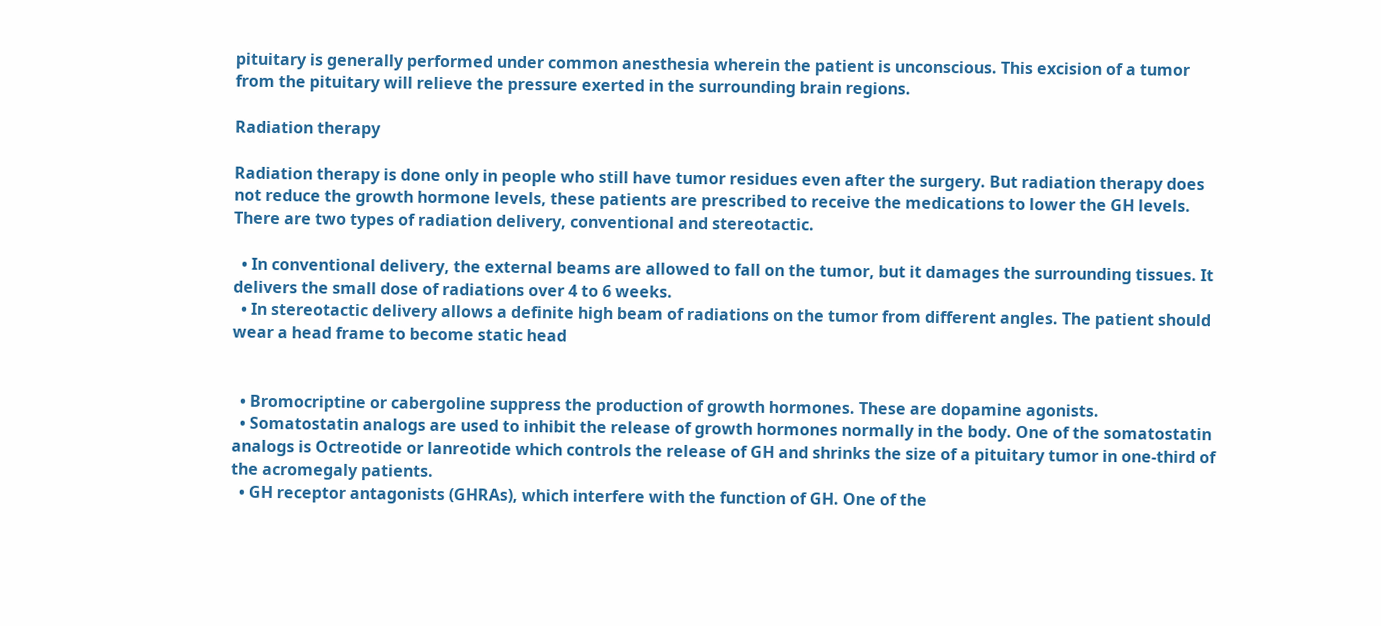pituitary is generally performed under common anesthesia wherein the patient is unconscious. This excision of a tumor from the pituitary will relieve the pressure exerted in the surrounding brain regions.

Radiation therapy

Radiation therapy is done only in people who still have tumor residues even after the surgery. But radiation therapy does not reduce the growth hormone levels, these patients are prescribed to receive the medications to lower the GH levels. There are two types of radiation delivery, conventional and stereotactic.

  • In conventional delivery, the external beams are allowed to fall on the tumor, but it damages the surrounding tissues. It delivers the small dose of radiations over 4 to 6 weeks.
  • In stereotactic delivery allows a definite high beam of radiations on the tumor from different angles. The patient should wear a head frame to become static head


  • Bromocriptine or cabergoline suppress the production of growth hormones. These are dopamine agonists.
  • Somatostatin analogs are used to inhibit the release of growth hormones normally in the body. One of the somatostatin analogs is Octreotide or lanreotide which controls the release of GH and shrinks the size of a pituitary tumor in one-third of the acromegaly patients.
  • GH receptor antagonists (GHRAs), which interfere with the function of GH. One of the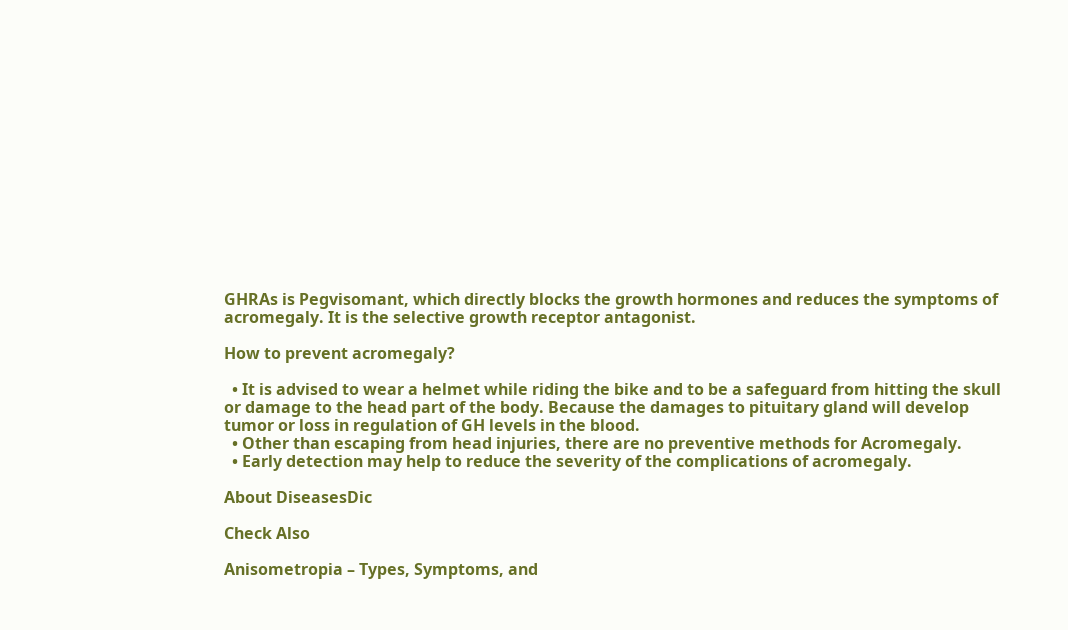GHRAs is Pegvisomant, which directly blocks the growth hormones and reduces the symptoms of acromegaly. It is the selective growth receptor antagonist.

How to prevent acromegaly?

  • It is advised to wear a helmet while riding the bike and to be a safeguard from hitting the skull or damage to the head part of the body. Because the damages to pituitary gland will develop tumor or loss in regulation of GH levels in the blood.
  • Other than escaping from head injuries, there are no preventive methods for Acromegaly.
  • Early detection may help to reduce the severity of the complications of acromegaly.

About DiseasesDic

Check Also

Anisometropia – Types, Symptoms, and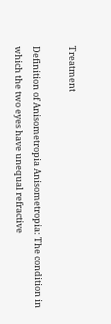Treatment

Definition of Anisometropia Anisometropia: The condition in which the two eyes have unequal refractive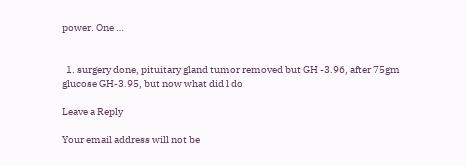power. One …


  1. surgery done, pituitary gland tumor removed but GH -3.96, after 75gm glucose GH-3.95, but now what did l do

Leave a Reply

Your email address will not be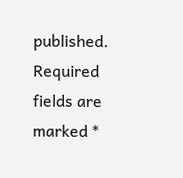published. Required fields are marked *